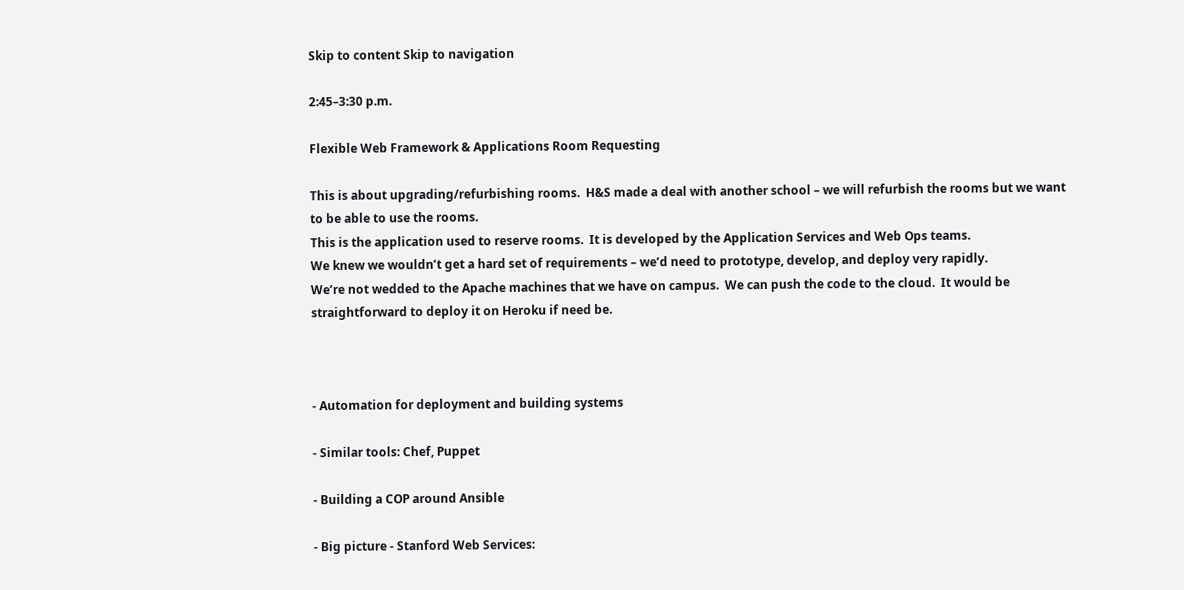Skip to content Skip to navigation

2:45–3:30 p.m.

Flexible Web Framework & Applications Room Requesting

This is about upgrading/refurbishing rooms.  H&S made a deal with another school – we will refurbish the rooms but we want to be able to use the rooms.
This is the application used to reserve rooms.  It is developed by the Application Services and Web Ops teams.
We knew we wouldn’t get a hard set of requirements – we’d need to prototype, develop, and deploy very rapidly.
We’re not wedded to the Apache machines that we have on campus.  We can push the code to the cloud.  It would be straightforward to deploy it on Heroku if need be.



- Automation for deployment and building systems

- Similar tools: Chef, Puppet

- Building a COP around Ansible

- Big picture - Stanford Web Services: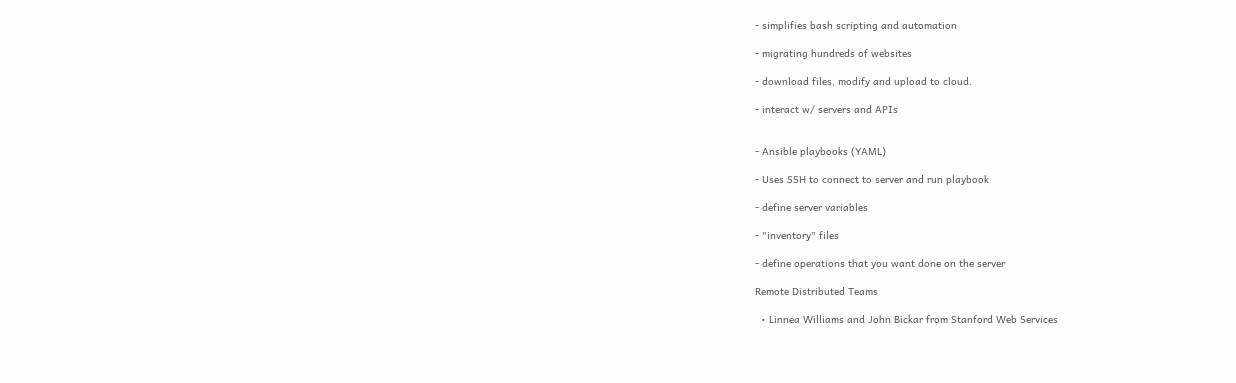- simplifies bash scripting and automation

- migrating hundreds of websites

- download files, modify and upload to cloud.

- interact w/ servers and APIs


- Ansible playbooks (YAML)

- Uses SSH to connect to server and run playbook

- define server variables

- "inventory" files

- define operations that you want done on the server

Remote Distributed Teams

  • Linnea Williams and John Bickar from Stanford Web Services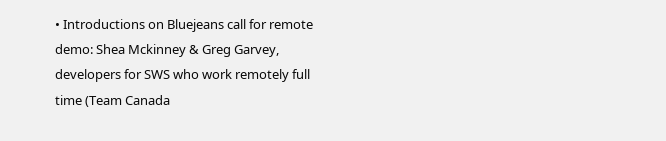• Introductions on Bluejeans call for remote demo: Shea Mckinney & Greg Garvey, developers for SWS who work remotely full time (Team Canada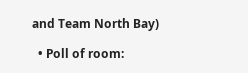and Team North Bay)

  • Poll of room: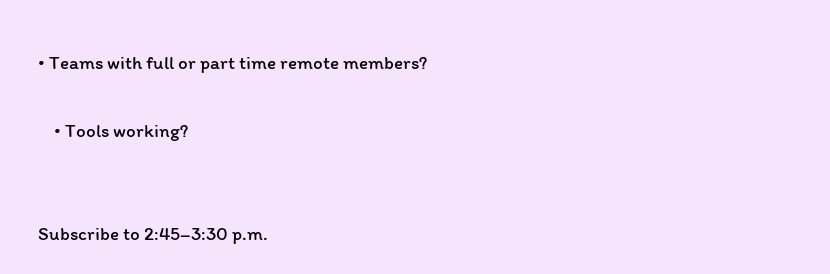• Teams with full or part time remote members?

    • Tools working?


Subscribe to 2:45–3:30 p.m.